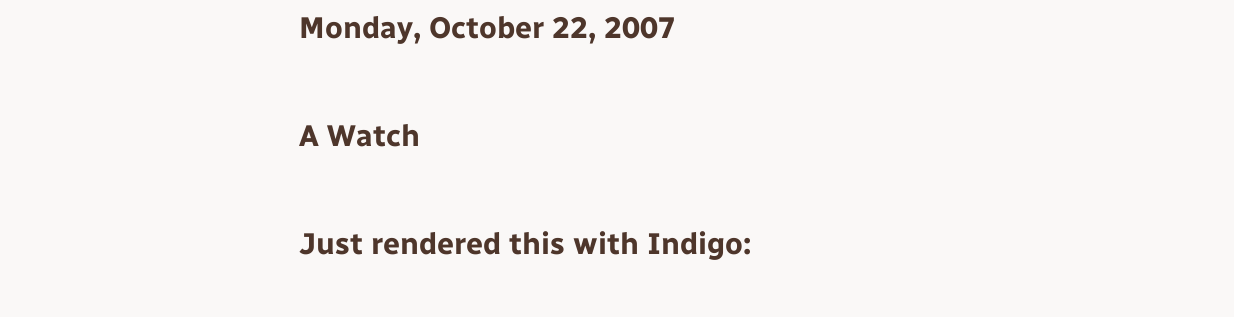Monday, October 22, 2007

A Watch

Just rendered this with Indigo: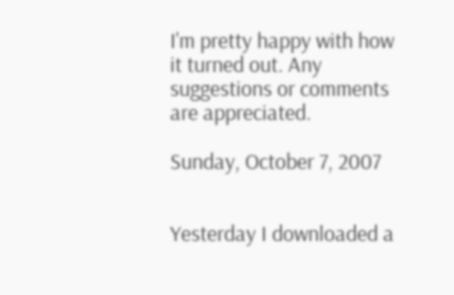I'm pretty happy with how it turned out. Any suggestions or comments are appreciated.

Sunday, October 7, 2007


Yesterday I downloaded a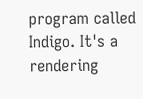program called Indigo. It's a rendering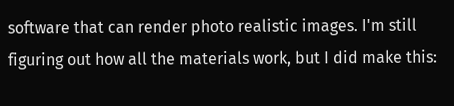software that can render photo realistic images. I'm still figuring out how all the materials work, but I did make this: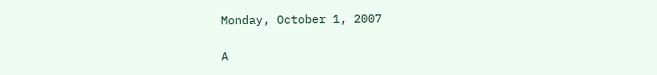Monday, October 1, 2007

A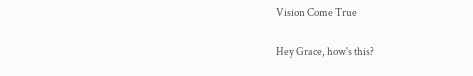Vision Come True

Hey Grace, how's this?